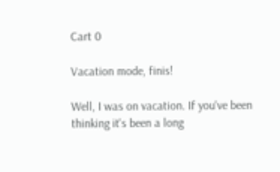Cart 0

Vacation mode, finis!

Well, I was on vacation. If you've been thinking it's been a long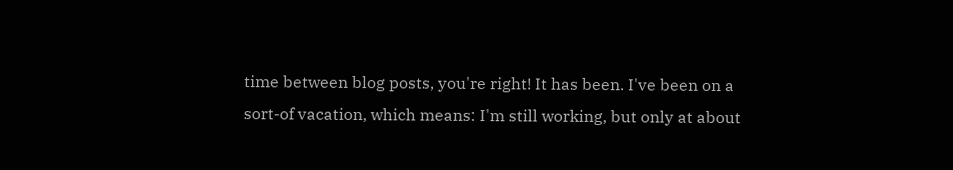time between blog posts, you're right! It has been. I've been on a sort-of vacation, which means: I'm still working, but only at about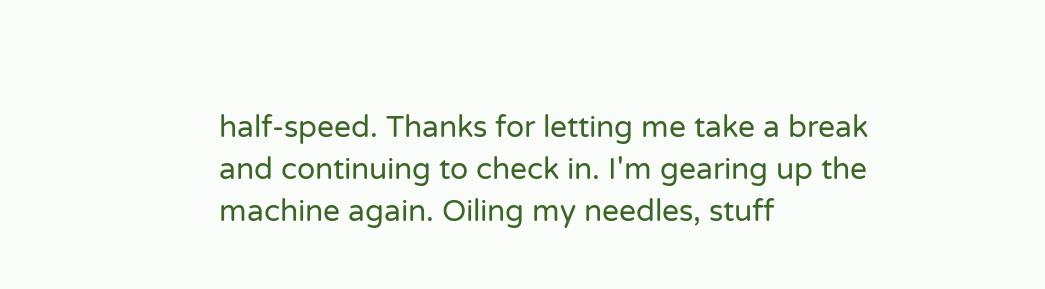half-speed. Thanks for letting me take a break and continuing to check in. I'm gearing up the machine again. Oiling my needles, stuff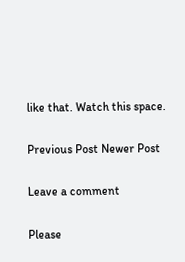like that. Watch this space.

Previous Post Newer Post

Leave a comment

Please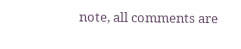note, all comments are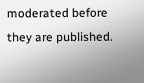moderated before they are published.